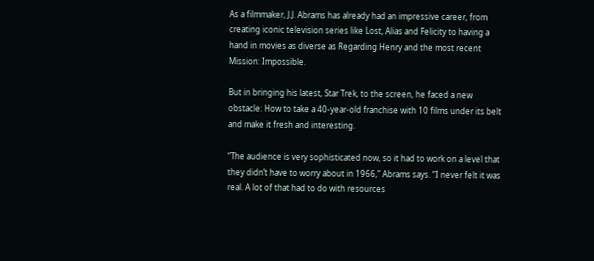As a filmmaker, J.J. Abrams has already had an impressive career, from creating iconic television series like Lost, Alias and Felicity to having a hand in movies as diverse as Regarding Henry and the most recent Mission: Impossible.

But in bringing his latest, Star Trek, to the screen, he faced a new obstacle: How to take a 40-year-old franchise with 10 films under its belt and make it fresh and interesting.

“The audience is very sophisticated now, so it had to work on a level that they didn’t have to worry about in 1966,” Abrams says. “I never felt it was real. A lot of that had to do with resources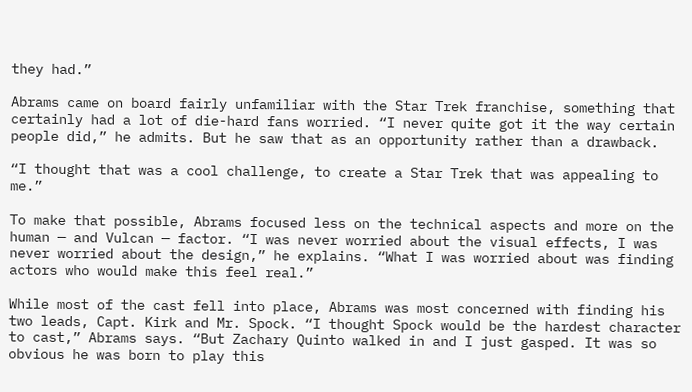they had.”

Abrams came on board fairly unfamiliar with the Star Trek franchise, something that certainly had a lot of die-hard fans worried. “I never quite got it the way certain people did,” he admits. But he saw that as an opportunity rather than a drawback.

“I thought that was a cool challenge, to create a Star Trek that was appealing to me.”

To make that possible, Abrams focused less on the technical aspects and more on the human — and Vulcan — factor. “I was never worried about the visual effects, I was never worried about the design,” he explains. “What I was worried about was finding actors who would make this feel real.”

While most of the cast fell into place, Abrams was most concerned with finding his two leads, Capt. Kirk and Mr. Spock. “I thought Spock would be the hardest character to cast,” Abrams says. “But Zachary Quinto walked in and I just gasped. It was so obvious he was born to play this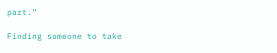part.”

Finding someone to take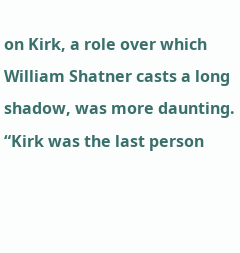on Kirk, a role over which William Shatner casts a long shadow, was more daunting. “Kirk was the last person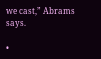we cast,” Abrams says.

•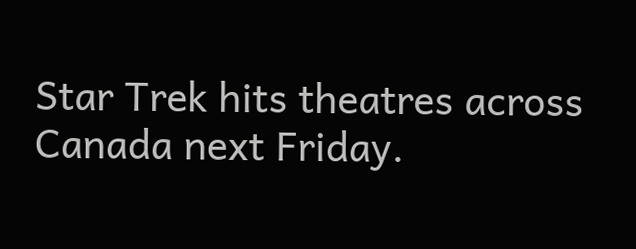Star Trek hits theatres across Canada next Friday.